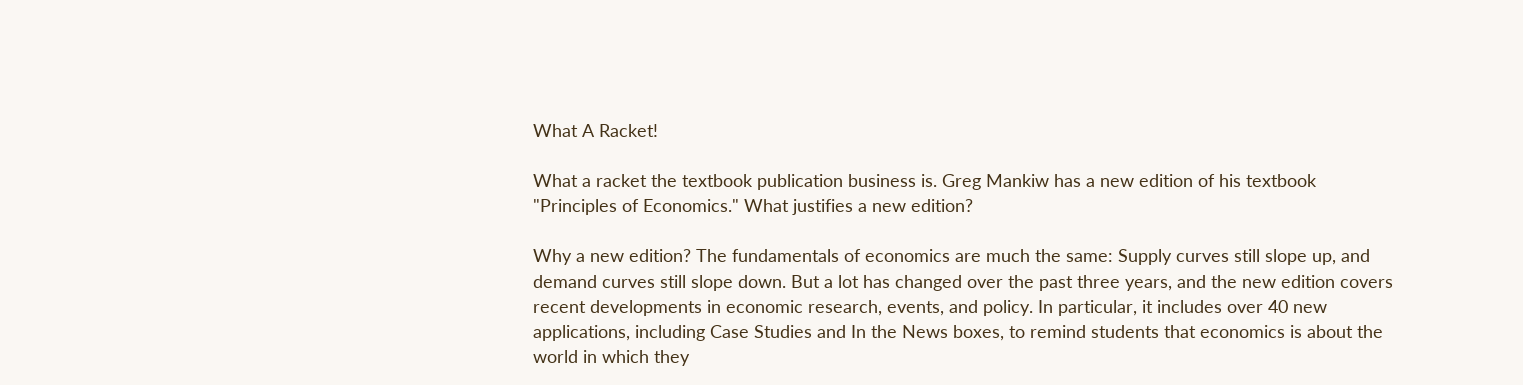What A Racket!

What a racket the textbook publication business is. Greg Mankiw has a new edition of his textbook "Principles of Economics." What justifies a new edition?

Why a new edition? The fundamentals of economics are much the same: Supply curves still slope up, and demand curves still slope down. But a lot has changed over the past three years, and the new edition covers recent developments in economic research, events, and policy. In particular, it includes over 40 new applications, including Case Studies and In the News boxes, to remind students that economics is about the world in which they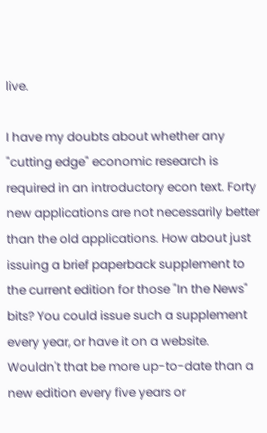live.

I have my doubts about whether any "cutting edge" economic research is required in an introductory econ text. Forty new applications are not necessarily better than the old applications. How about just issuing a brief paperback supplement to the current edition for those "In the News" bits? You could issue such a supplement every year, or have it on a website. Wouldn't that be more up-to-date than a new edition every five years or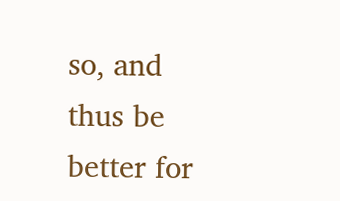so, and thus be better for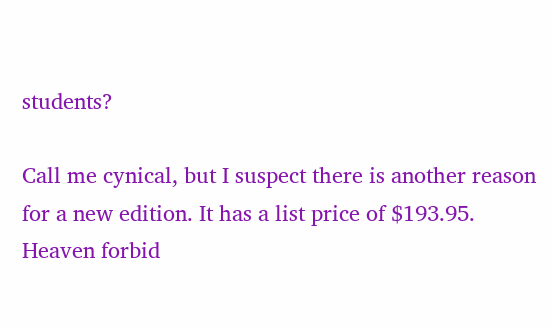students?

Call me cynical, but I suspect there is another reason for a new edition. It has a list price of $193.95. Heaven forbid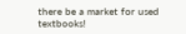there be a market for used textbooks!